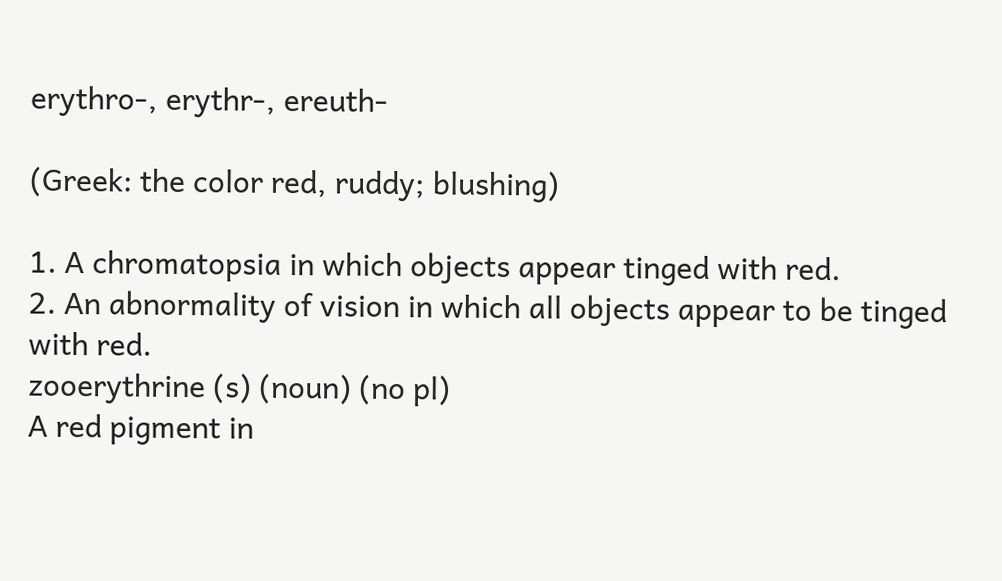erythro-, erythr-, ereuth-

(Greek: the color red, ruddy; blushing)

1. A chromatopsia in which objects appear tinged with red.
2. An abnormality of vision in which all objects appear to be tinged with red.
zooerythrine (s) (noun) (no pl)
A red pigment in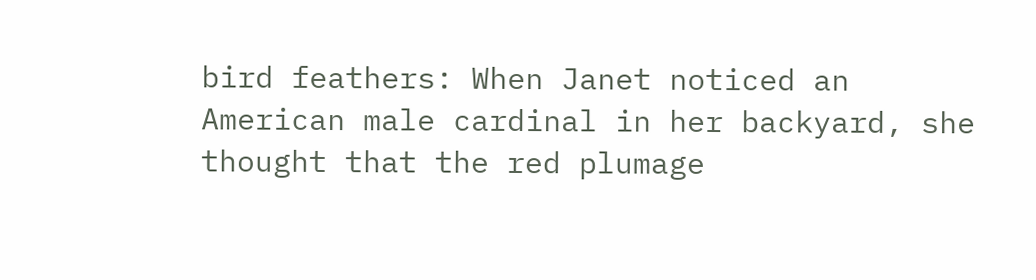bird feathers: When Janet noticed an American male cardinal in her backyard, she thought that the red plumage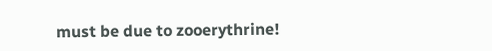must be due to zooerythrine!